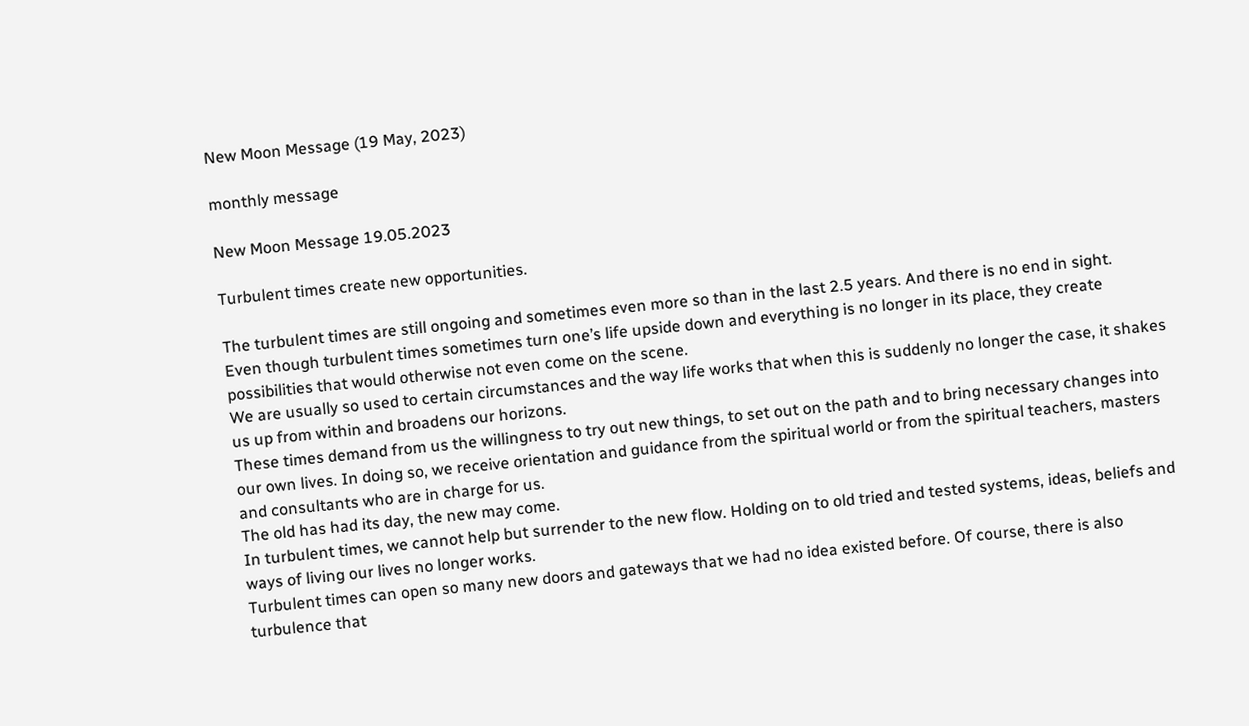New Moon Message (19 May, 2023)

monthly message

New Moon Message 19.05.2023

Turbulent times create new opportunities.

The turbulent times are still ongoing and sometimes even more so than in the last 2.5 years. And there is no end in sight.
Even though turbulent times sometimes turn one’s life upside down and everything is no longer in its place, they create possibilities that would otherwise not even come on the scene.
We are usually so used to certain circumstances and the way life works that when this is suddenly no longer the case, it shakes us up from within and broadens our horizons.
These times demand from us the willingness to try out new things, to set out on the path and to bring necessary changes into our own lives. In doing so, we receive orientation and guidance from the spiritual world or from the spiritual teachers, masters and consultants who are in charge for us.
The old has had its day, the new may come.
In turbulent times, we cannot help but surrender to the new flow. Holding on to old tried and tested systems, ideas, beliefs and ways of living our lives no longer works.
Turbulent times can open so many new doors and gateways that we had no idea existed before. Of course, there is also turbulence that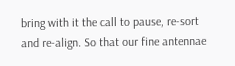bring with it the call to pause, re-sort and re-align. So that our fine antennae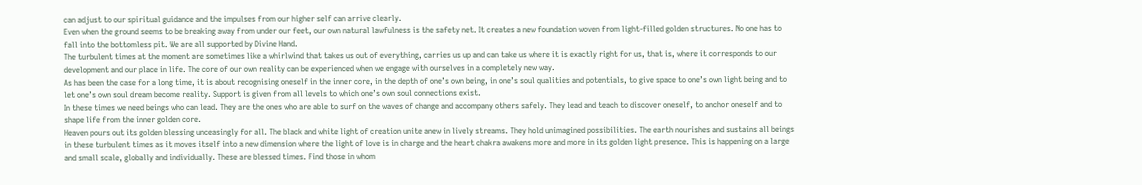can adjust to our spiritual guidance and the impulses from our higher self can arrive clearly.
Even when the ground seems to be breaking away from under our feet, our own natural lawfulness is the safety net. It creates a new foundation woven from light-filled golden structures. No one has to fall into the bottomless pit. We are all supported by Divine Hand.
The turbulent times at the moment are sometimes like a whirlwind that takes us out of everything, carries us up and can take us where it is exactly right for us, that is, where it corresponds to our development and our place in life. The core of our own reality can be experienced when we engage with ourselves in a completely new way.
As has been the case for a long time, it is about recognising oneself in the inner core, in the depth of one’s own being, in one’s soul qualities and potentials, to give space to one’s own light being and to let one’s own soul dream become reality. Support is given from all levels to which one’s own soul connections exist.
In these times we need beings who can lead. They are the ones who are able to surf on the waves of change and accompany others safely. They lead and teach to discover oneself, to anchor oneself and to shape life from the inner golden core.
Heaven pours out its golden blessing unceasingly for all. The black and white light of creation unite anew in lively streams. They hold unimagined possibilities. The earth nourishes and sustains all beings in these turbulent times as it moves itself into a new dimension where the light of love is in charge and the heart chakra awakens more and more in its golden light presence. This is happening on a large and small scale, globally and individually. These are blessed times. Find those in whom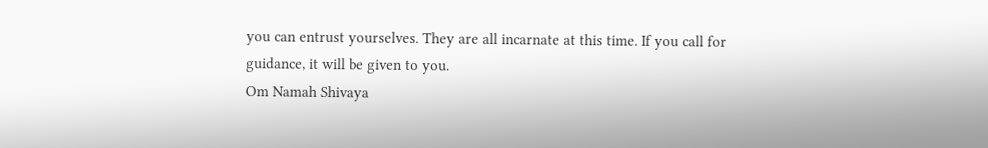you can entrust yourselves. They are all incarnate at this time. If you call for guidance, it will be given to you.
Om Namah Shivaya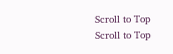Scroll to Top
Scroll to Top